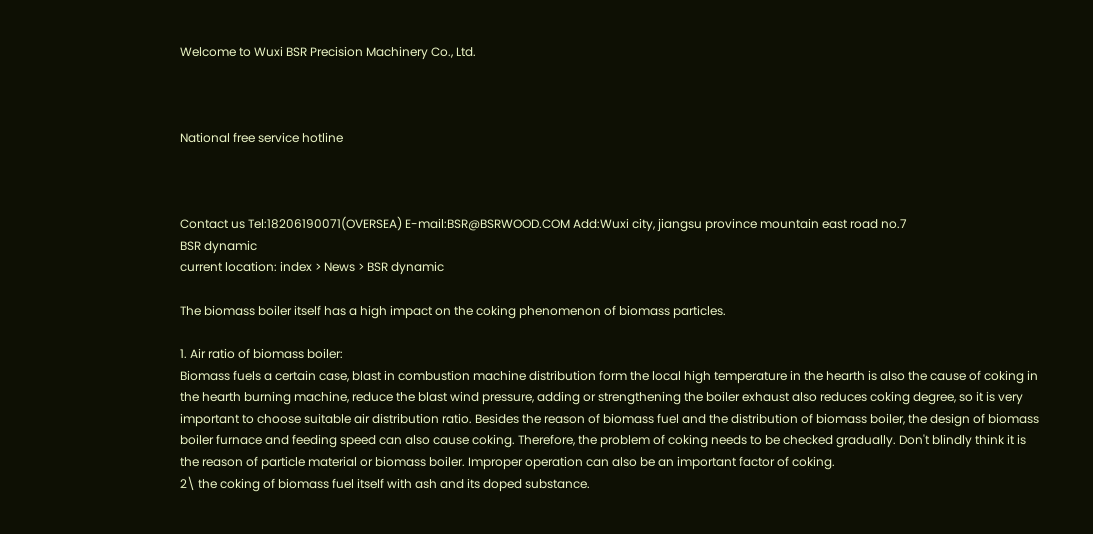Welcome to Wuxi BSR Precision Machinery Co., Ltd.



National free service hotline



Contact us Tel:18206190071(OVERSEA) E-mail:BSR@BSRWOOD.COM Add:Wuxi city, jiangsu province mountain east road no.7
BSR dynamic
current location: index > News > BSR dynamic

The biomass boiler itself has a high impact on the coking phenomenon of biomass particles.

1. Air ratio of biomass boiler:
Biomass fuels a certain case, blast in combustion machine distribution form the local high temperature in the hearth is also the cause of coking in the hearth burning machine, reduce the blast wind pressure, adding or strengthening the boiler exhaust also reduces coking degree, so it is very important to choose suitable air distribution ratio. Besides the reason of biomass fuel and the distribution of biomass boiler, the design of biomass boiler furnace and feeding speed can also cause coking. Therefore, the problem of coking needs to be checked gradually. Don't blindly think it is the reason of particle material or biomass boiler. Improper operation can also be an important factor of coking.
2\ the coking of biomass fuel itself with ash and its doped substance.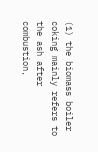(1) the biomass boiler coking mainly refers to the ash after combustion,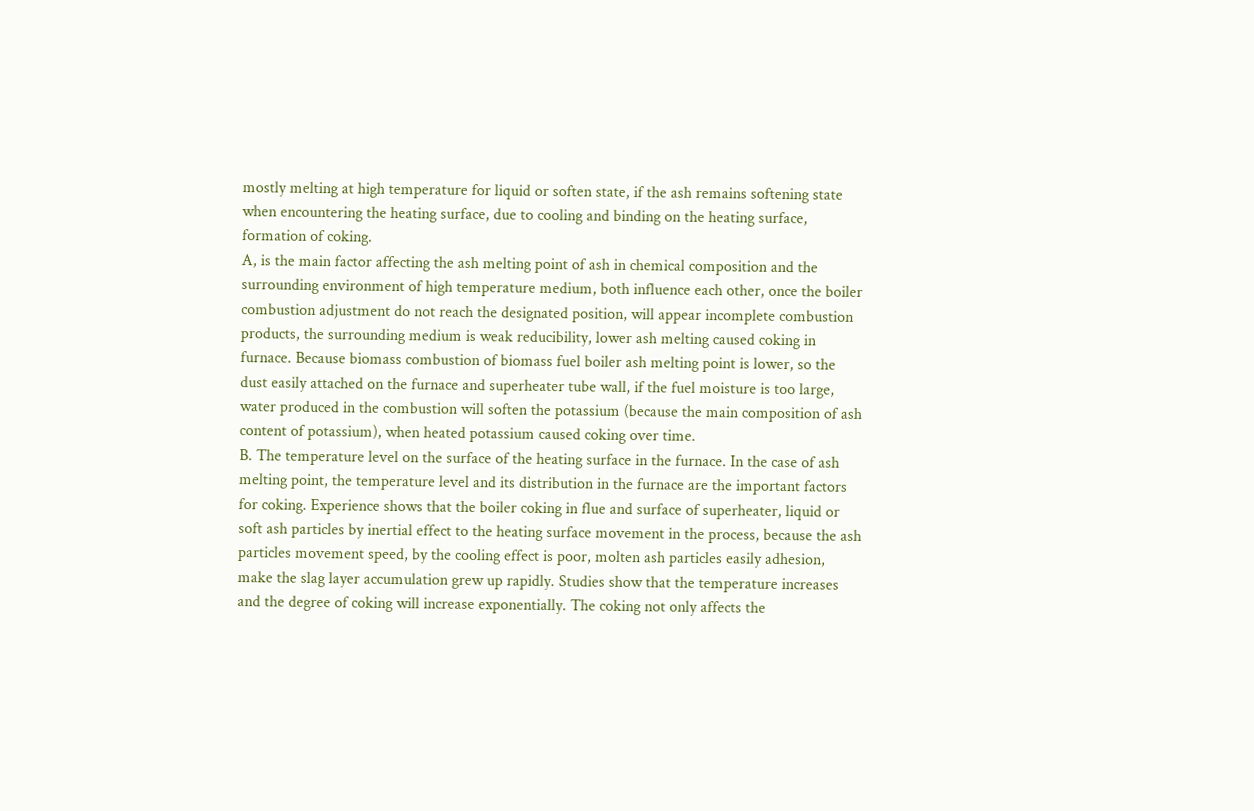mostly melting at high temperature for liquid or soften state, if the ash remains softening state when encountering the heating surface, due to cooling and binding on the heating surface, formation of coking.
A, is the main factor affecting the ash melting point of ash in chemical composition and the surrounding environment of high temperature medium, both influence each other, once the boiler combustion adjustment do not reach the designated position, will appear incomplete combustion products, the surrounding medium is weak reducibility, lower ash melting caused coking in furnace. Because biomass combustion of biomass fuel boiler ash melting point is lower, so the dust easily attached on the furnace and superheater tube wall, if the fuel moisture is too large, water produced in the combustion will soften the potassium (because the main composition of ash content of potassium), when heated potassium caused coking over time.
B. The temperature level on the surface of the heating surface in the furnace. In the case of ash melting point, the temperature level and its distribution in the furnace are the important factors for coking. Experience shows that the boiler coking in flue and surface of superheater, liquid or soft ash particles by inertial effect to the heating surface movement in the process, because the ash particles movement speed, by the cooling effect is poor, molten ash particles easily adhesion, make the slag layer accumulation grew up rapidly. Studies show that the temperature increases and the degree of coking will increase exponentially. The coking not only affects the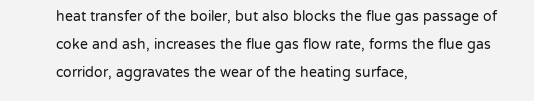heat transfer of the boiler, but also blocks the flue gas passage of coke and ash, increases the flue gas flow rate, forms the flue gas corridor, aggravates the wear of the heating surface,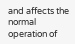and affects the normal operation of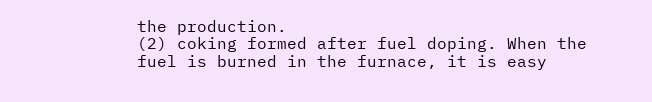the production.
(2) coking formed after fuel doping. When the fuel is burned in the furnace, it is easy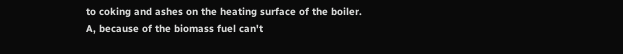to coking and ashes on the heating surface of the boiler.
A, because of the biomass fuel can't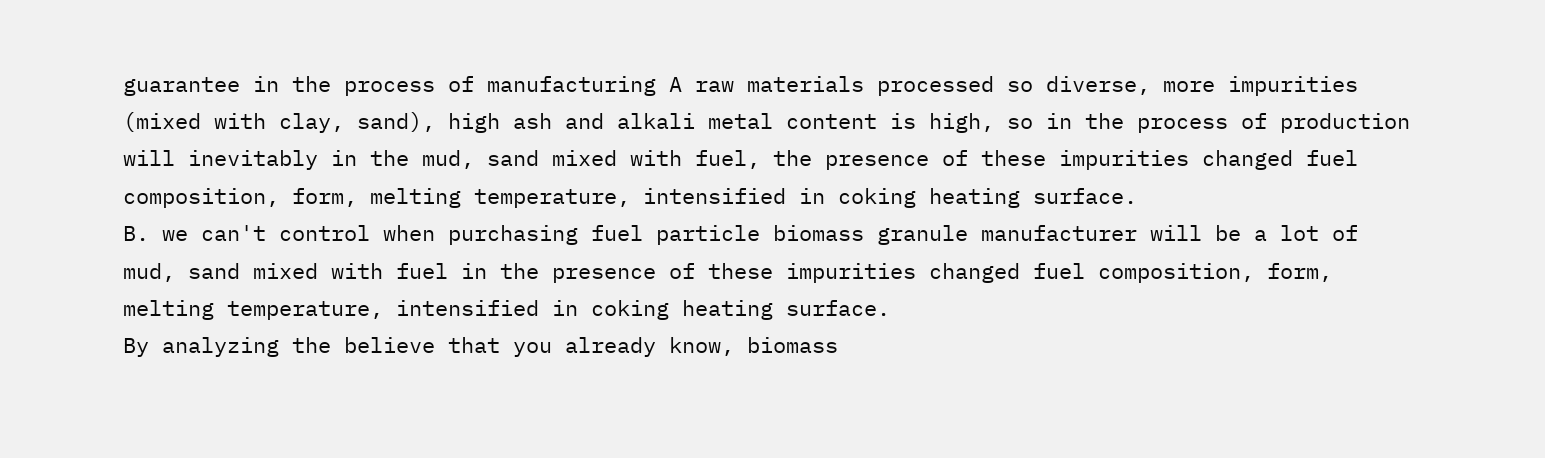guarantee in the process of manufacturing A raw materials processed so diverse, more impurities (mixed with clay, sand), high ash and alkali metal content is high, so in the process of production will inevitably in the mud, sand mixed with fuel, the presence of these impurities changed fuel composition, form, melting temperature, intensified in coking heating surface.
B. we can't control when purchasing fuel particle biomass granule manufacturer will be a lot of mud, sand mixed with fuel in the presence of these impurities changed fuel composition, form, melting temperature, intensified in coking heating surface.
By analyzing the believe that you already know, biomass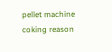pellet machine coking reason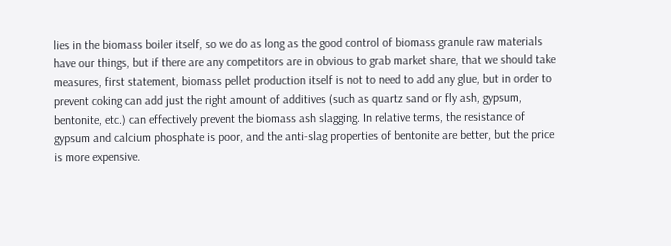lies in the biomass boiler itself, so we do as long as the good control of biomass granule raw materials have our things, but if there are any competitors are in obvious to grab market share, that we should take measures, first statement, biomass pellet production itself is not to need to add any glue, but in order to prevent coking can add just the right amount of additives (such as quartz sand or fly ash, gypsum, bentonite, etc.) can effectively prevent the biomass ash slagging. In relative terms, the resistance of gypsum and calcium phosphate is poor, and the anti-slag properties of bentonite are better, but the price is more expensive.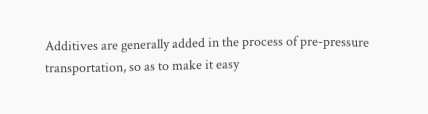Additives are generally added in the process of pre-pressure transportation, so as to make it easy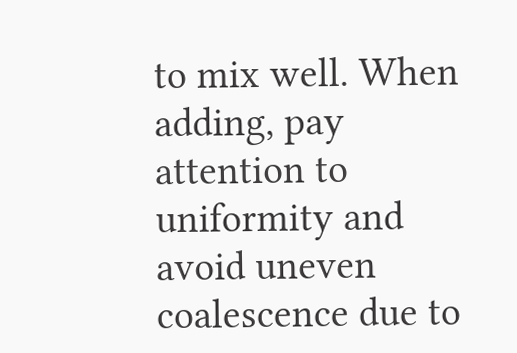to mix well. When adding, pay attention to uniformity and avoid uneven coalescence due to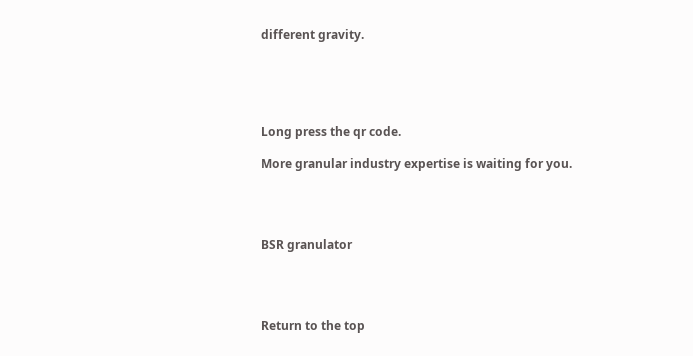different gravity.





Long press the qr code.

More granular industry expertise is waiting for you.




BSR granulator




Return to the top